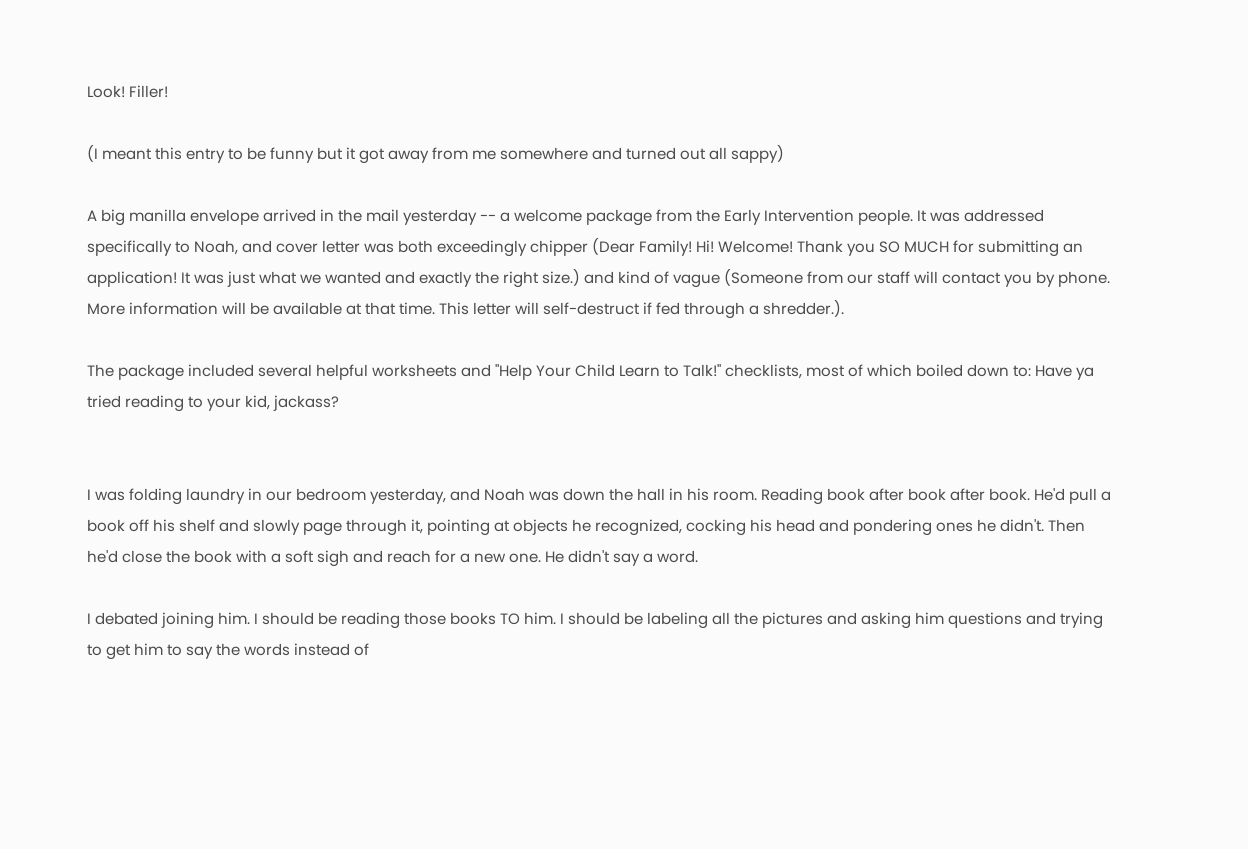Look! Filler!

(I meant this entry to be funny but it got away from me somewhere and turned out all sappy)

A big manilla envelope arrived in the mail yesterday -- a welcome package from the Early Intervention people. It was addressed specifically to Noah, and cover letter was both exceedingly chipper (Dear Family! Hi! Welcome! Thank you SO MUCH for submitting an application! It was just what we wanted and exactly the right size.) and kind of vague (Someone from our staff will contact you by phone. More information will be available at that time. This letter will self-destruct if fed through a shredder.).

The package included several helpful worksheets and "Help Your Child Learn to Talk!" checklists, most of which boiled down to: Have ya tried reading to your kid, jackass?


I was folding laundry in our bedroom yesterday, and Noah was down the hall in his room. Reading book after book after book. He'd pull a book off his shelf and slowly page through it, pointing at objects he recognized, cocking his head and pondering ones he didn't. Then he'd close the book with a soft sigh and reach for a new one. He didn't say a word.

I debated joining him. I should be reading those books TO him. I should be labeling all the pictures and asking him questions and trying to get him to say the words instead of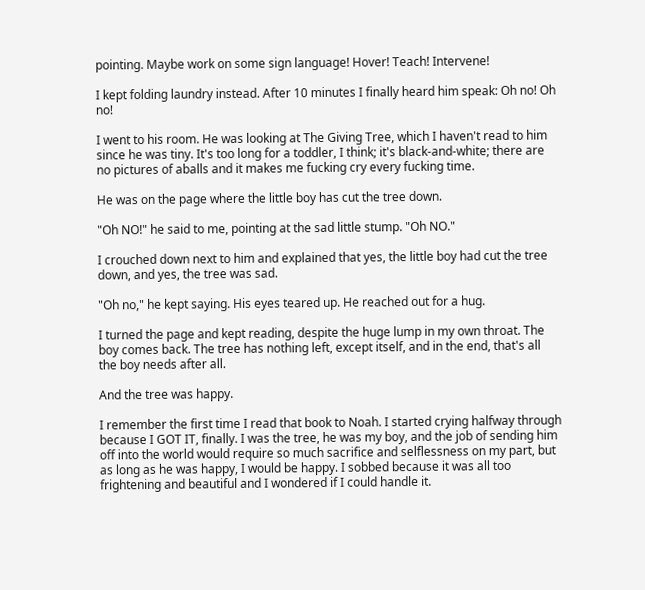pointing. Maybe work on some sign language! Hover! Teach! Intervene!

I kept folding laundry instead. After 10 minutes I finally heard him speak: Oh no! Oh no!

I went to his room. He was looking at The Giving Tree, which I haven't read to him since he was tiny. It's too long for a toddler, I think; it's black-and-white; there are no pictures of aballs and it makes me fucking cry every fucking time.

He was on the page where the little boy has cut the tree down.

"Oh NO!" he said to me, pointing at the sad little stump. "Oh NO."

I crouched down next to him and explained that yes, the little boy had cut the tree down, and yes, the tree was sad.

"Oh no," he kept saying. His eyes teared up. He reached out for a hug.

I turned the page and kept reading, despite the huge lump in my own throat. The boy comes back. The tree has nothing left, except itself, and in the end, that's all the boy needs after all.

And the tree was happy.

I remember the first time I read that book to Noah. I started crying halfway through because I GOT IT, finally. I was the tree, he was my boy, and the job of sending him off into the world would require so much sacrifice and selflessness on my part, but as long as he was happy, I would be happy. I sobbed because it was all too frightening and beautiful and I wondered if I could handle it.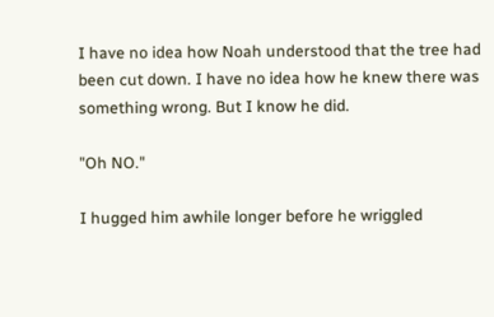I have no idea how Noah understood that the tree had been cut down. I have no idea how he knew there was something wrong. But I know he did.

"Oh NO."

I hugged him awhile longer before he wriggled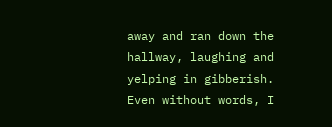away and ran down the hallway, laughing and yelping in gibberish. Even without words, I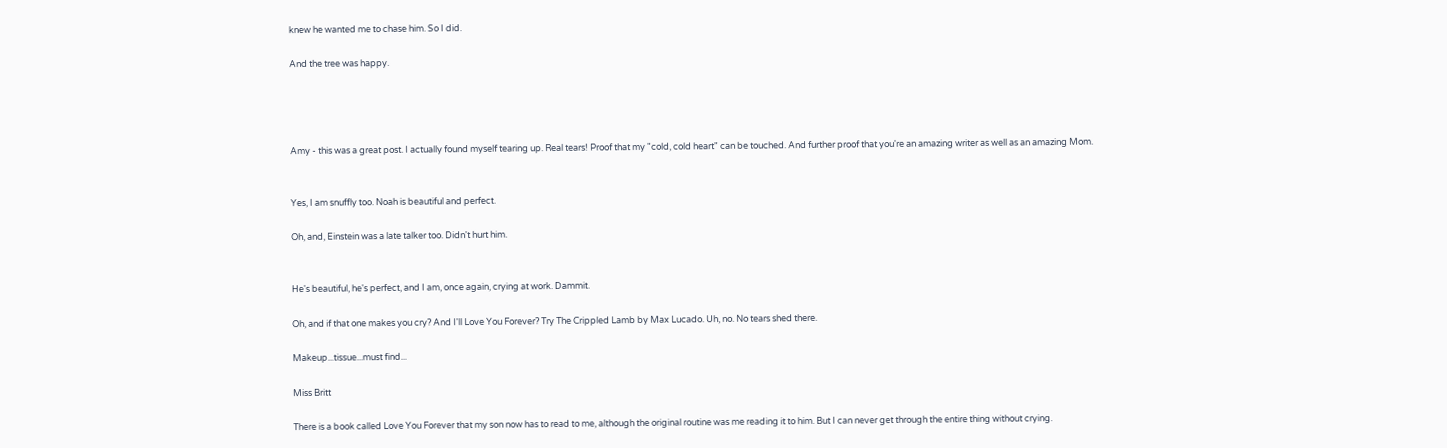knew he wanted me to chase him. So I did.

And the tree was happy.




Amy - this was a great post. I actually found myself tearing up. Real tears! Proof that my "cold, cold heart" can be touched. And further proof that you're an amazing writer as well as an amazing Mom.


Yes, I am snuffly too. Noah is beautiful and perfect.

Oh, and, Einstein was a late talker too. Didn't hurt him.


He's beautiful, he's perfect, and I am, once again, crying at work. Dammit.

Oh, and if that one makes you cry? And I'll Love You Forever? Try The Crippled Lamb by Max Lucado. Uh, no. No tears shed there.

Makeup...tissue...must find...

Miss Britt

There is a book called Love You Forever that my son now has to read to me, although the original routine was me reading it to him. But I can never get through the entire thing without crying.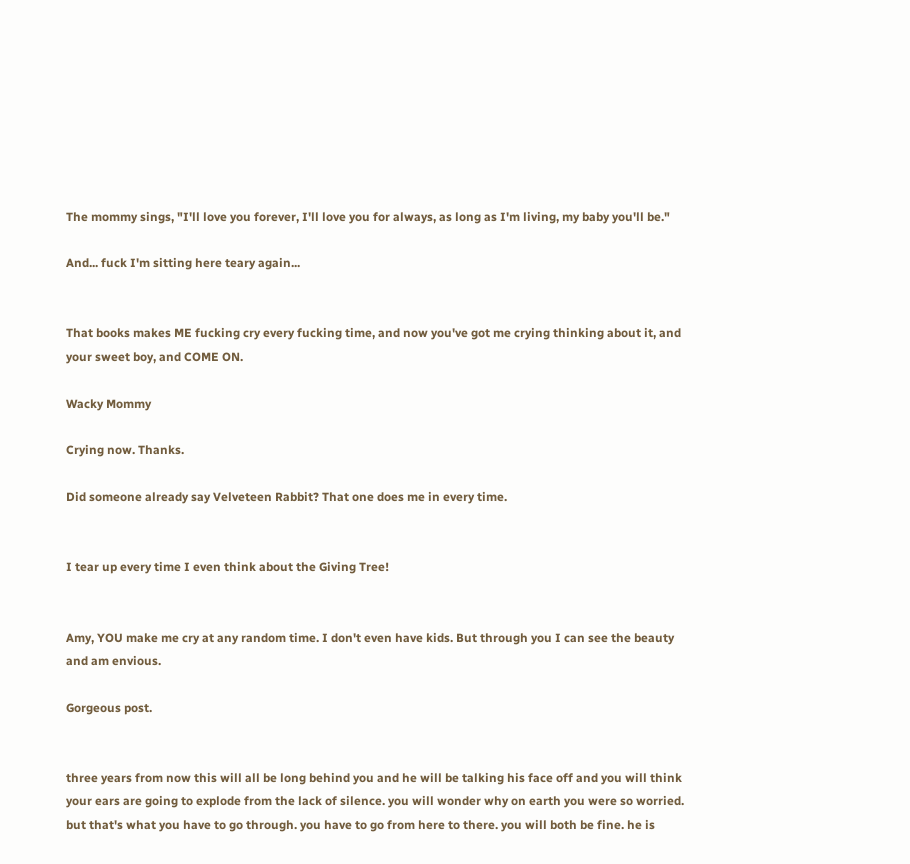The mommy sings, "I'll love you forever, I'll love you for always, as long as I'm living, my baby you'll be."

And... fuck I'm sitting here teary again...


That books makes ME fucking cry every fucking time, and now you've got me crying thinking about it, and your sweet boy, and COME ON.

Wacky Mommy

Crying now. Thanks.

Did someone already say Velveteen Rabbit? That one does me in every time.


I tear up every time I even think about the Giving Tree!


Amy, YOU make me cry at any random time. I don't even have kids. But through you I can see the beauty and am envious.

Gorgeous post.


three years from now this will all be long behind you and he will be talking his face off and you will think your ears are going to explode from the lack of silence. you will wonder why on earth you were so worried. but that's what you have to go through. you have to go from here to there. you will both be fine. he is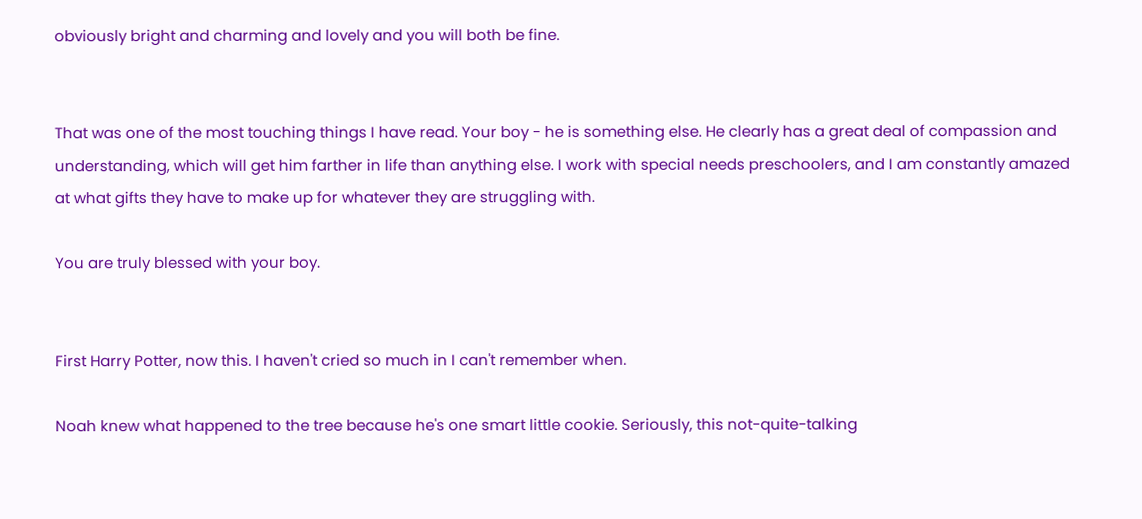obviously bright and charming and lovely and you will both be fine.


That was one of the most touching things I have read. Your boy - he is something else. He clearly has a great deal of compassion and understanding, which will get him farther in life than anything else. I work with special needs preschoolers, and I am constantly amazed at what gifts they have to make up for whatever they are struggling with.

You are truly blessed with your boy.


First Harry Potter, now this. I haven't cried so much in I can't remember when.

Noah knew what happened to the tree because he's one smart little cookie. Seriously, this not-quite-talking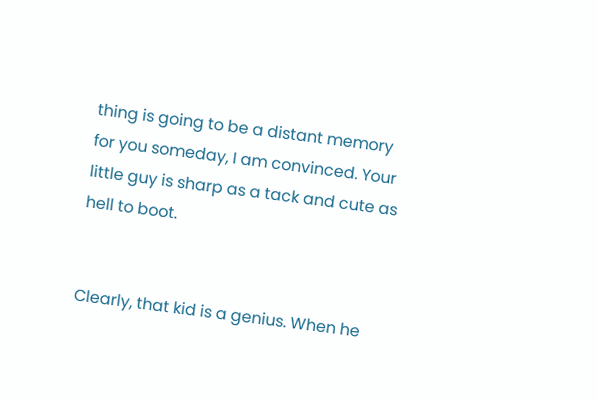thing is going to be a distant memory for you someday, I am convinced. Your little guy is sharp as a tack and cute as hell to boot.


Clearly, that kid is a genius. When he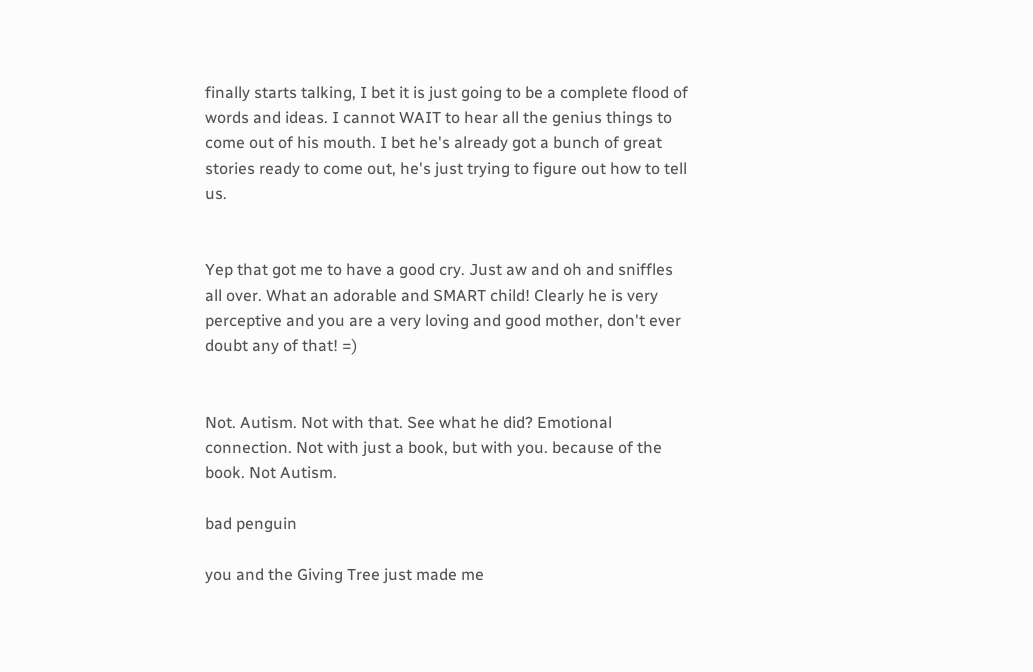finally starts talking, I bet it is just going to be a complete flood of words and ideas. I cannot WAIT to hear all the genius things to come out of his mouth. I bet he's already got a bunch of great stories ready to come out, he's just trying to figure out how to tell us.


Yep that got me to have a good cry. Just aw and oh and sniffles all over. What an adorable and SMART child! Clearly he is very perceptive and you are a very loving and good mother, don't ever doubt any of that! =)


Not. Autism. Not with that. See what he did? Emotional connection. Not with just a book, but with you. because of the book. Not Autism.

bad penguin

you and the Giving Tree just made me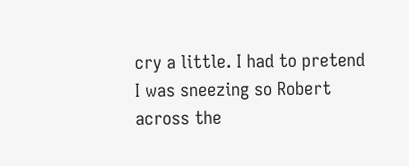cry a little. I had to pretend I was sneezing so Robert across the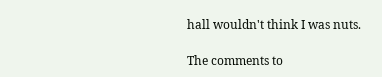hall wouldn't think I was nuts.

The comments to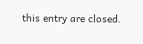this entry are closed.